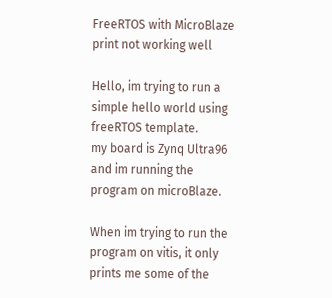FreeRTOS with MicroBlaze print not working well

Hello, im trying to run a simple hello world using freeRTOS template.
my board is Zynq Ultra96 and im running the program on microBlaze.

When im trying to run the program on vitis, it only prints me some of the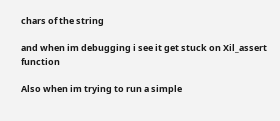chars of the string

and when im debugging i see it get stuck on Xil_assert function

Also when im trying to run a simple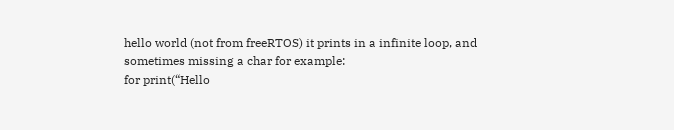hello world (not from freeRTOS) it prints in a infinite loop, and sometimes missing a char for example:
for print(“Hello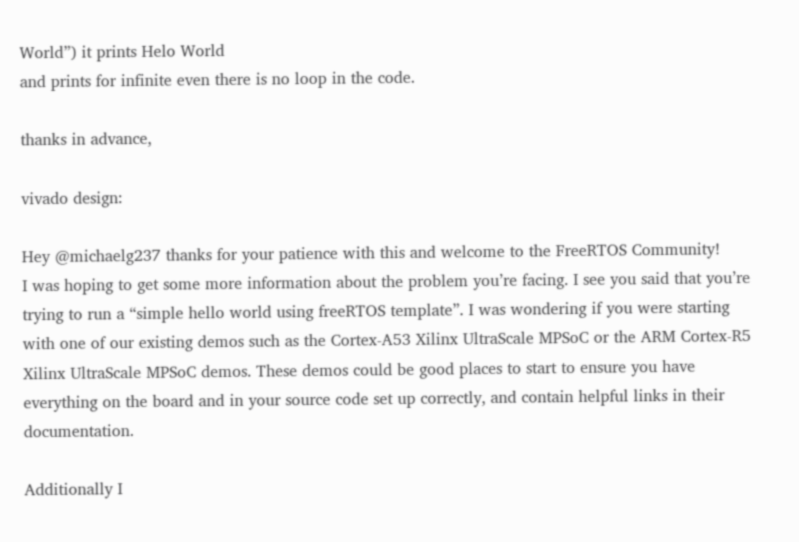World”) it prints Helo World
and prints for infinite even there is no loop in the code.

thanks in advance,

vivado design:

Hey @michaelg237 thanks for your patience with this and welcome to the FreeRTOS Community!
I was hoping to get some more information about the problem you’re facing. I see you said that you’re trying to run a “simple hello world using freeRTOS template”. I was wondering if you were starting with one of our existing demos such as the Cortex-A53 Xilinx UltraScale MPSoC or the ARM Cortex-R5 Xilinx UltraScale MPSoC demos. These demos could be good places to start to ensure you have everything on the board and in your source code set up correctly, and contain helpful links in their documentation.

Additionally I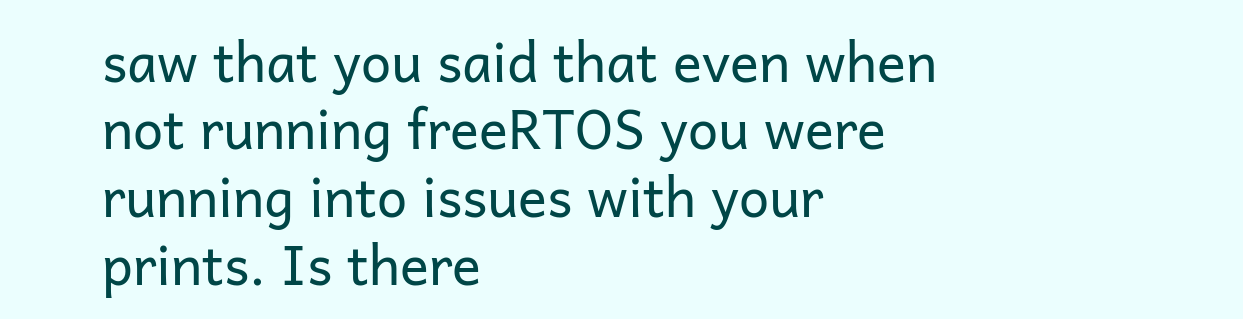saw that you said that even when not running freeRTOS you were running into issues with your prints. Is there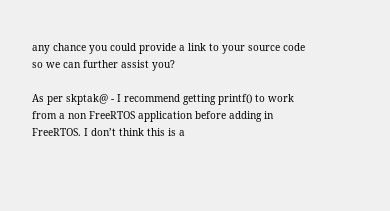any chance you could provide a link to your source code so we can further assist you?

As per skptak@ - I recommend getting printf() to work from a non FreeRTOS application before adding in FreeRTOS. I don’t think this is a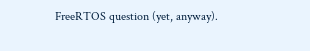FreeRTOS question (yet, anyway).